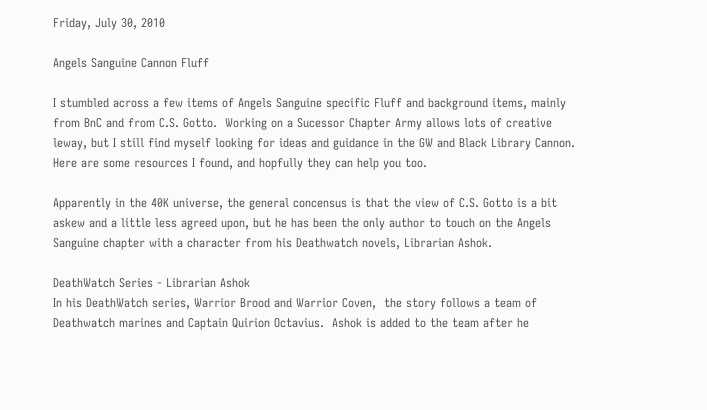Friday, July 30, 2010

Angels Sanguine Cannon Fluff

I stumbled across a few items of Angels Sanguine specific Fluff and background items, mainly from BnC and from C.S. Gotto.  Working on a Sucessor Chapter Army allows lots of creative leway, but I still find myself looking for ideas and guidance in the GW and Black Library Cannon.  Here are some resources I found, and hopfully they can help you too.

Apparently in the 40K universe, the general concensus is that the view of C.S. Gotto is a bit askew and a little less agreed upon, but he has been the only author to touch on the Angels Sanguine chapter with a character from his Deathwatch novels, Librarian Ashok.

DeathWatch Series - Librarian Ashok
In his DeathWatch series, Warrior Brood and Warrior Coven,  the story follows a team of Deathwatch marines and Captain Quirion Octavius.  Ashok is added to the team after he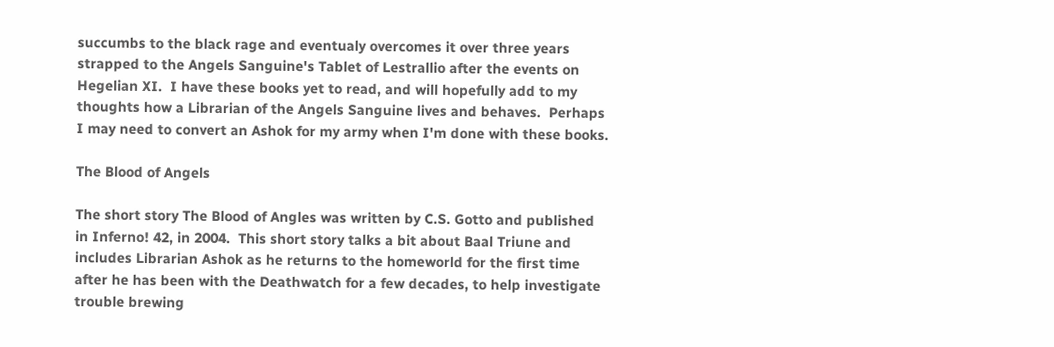succumbs to the black rage and eventualy overcomes it over three years strapped to the Angels Sanguine's Tablet of Lestrallio after the events on Hegelian XI.  I have these books yet to read, and will hopefully add to my thoughts how a Librarian of the Angels Sanguine lives and behaves.  Perhaps I may need to convert an Ashok for my army when I'm done with these books.

The Blood of Angels

The short story The Blood of Angles was written by C.S. Gotto and published in Inferno! 42, in 2004.  This short story talks a bit about Baal Triune and includes Librarian Ashok as he returns to the homeworld for the first time after he has been with the Deathwatch for a few decades, to help investigate trouble brewing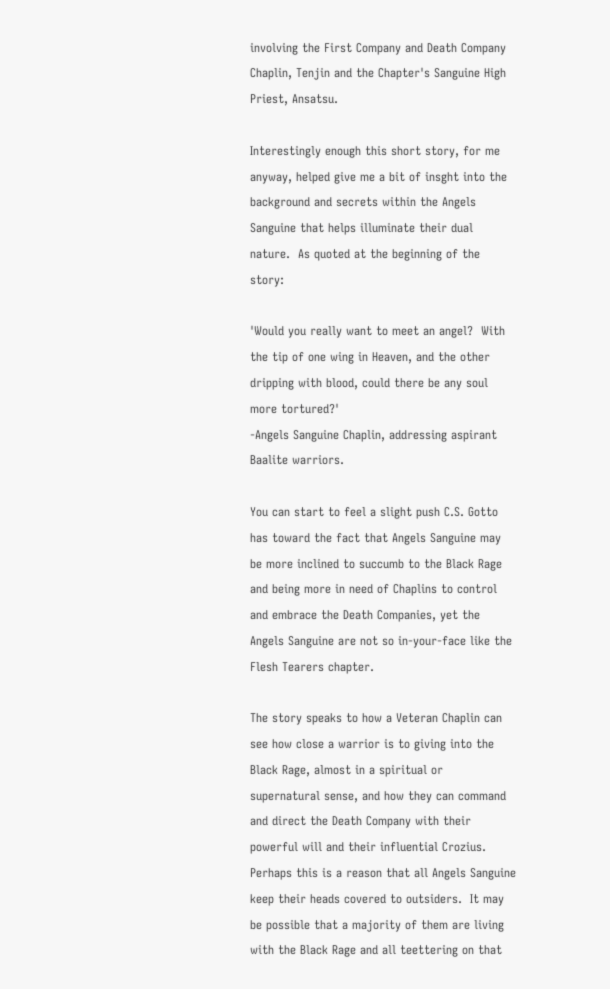involving the First Company and Death Company Chaplin, Tenjin and the Chapter's Sanguine High Priest, Ansatsu.

Interestingly enough this short story, for me anyway, helped give me a bit of insght into the background and secrets within the Angels Sanguine that helps illuminate their dual nature.  As quoted at the beginning of the story:

'Would you really want to meet an angel?  With the tip of one wing in Heaven, and the other dripping with blood, could there be any soul more tortured?'
-Angels Sanguine Chaplin, addressing aspirant Baalite warriors.

You can start to feel a slight push C.S. Gotto has toward the fact that Angels Sanguine may be more inclined to succumb to the Black Rage and being more in need of Chaplins to control and embrace the Death Companies, yet the Angels Sanguine are not so in-your-face like the Flesh Tearers chapter.

The story speaks to how a Veteran Chaplin can see how close a warrior is to giving into the Black Rage, almost in a spiritual or supernatural sense, and how they can command and direct the Death Company with their powerful will and their influential Crozius.  Perhaps this is a reason that all Angels Sanguine keep their heads covered to outsiders.  It may be possible that a majority of them are living with the Black Rage and all teettering on that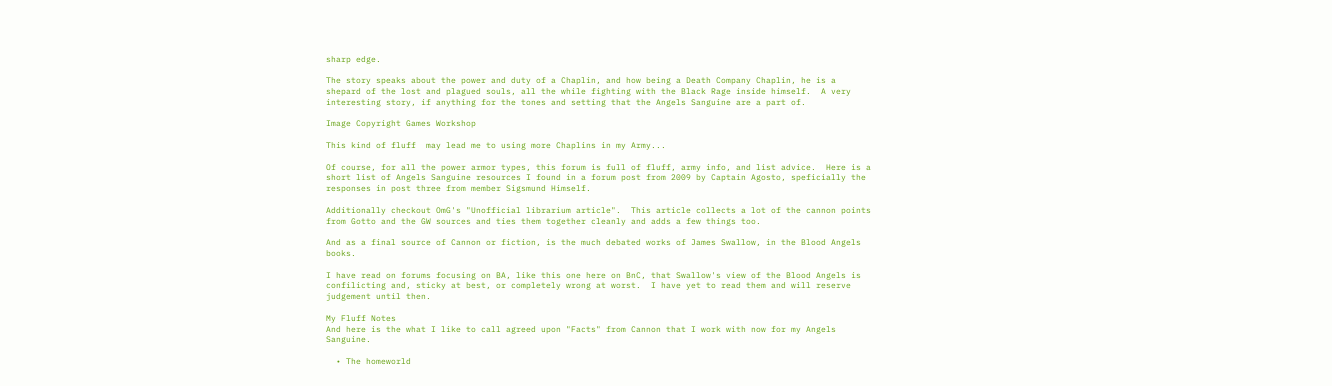sharp edge.

The story speaks about the power and duty of a Chaplin, and how being a Death Company Chaplin, he is a shepard of the lost and plagued souls, all the while fighting with the Black Rage inside himself.  A very interesting story, if anything for the tones and setting that the Angels Sanguine are a part of.

Image Copyright Games Workshop

This kind of fluff  may lead me to using more Chaplins in my Army...

Of course, for all the power armor types, this forum is full of fluff, army info, and list advice.  Here is a short list of Angels Sanguine resources I found in a forum post from 2009 by Captain Agosto, speficially the responses in post three from member Sigsmund Himself.

Additionally checkout OmG's "Unofficial librarium article".  This article collects a lot of the cannon points from Gotto and the GW sources and ties them together cleanly and adds a few things too.

And as a final source of Cannon or fiction, is the much debated works of James Swallow, in the Blood Angels books.

I have read on forums focusing on BA, like this one here on BnC, that Swallow's view of the Blood Angels is confilicting and, sticky at best, or completely wrong at worst.  I have yet to read them and will reserve judgement until then.

My Fluff Notes
And here is the what I like to call agreed upon "Facts" from Cannon that I work with now for my Angels Sanguine.

  • The homeworld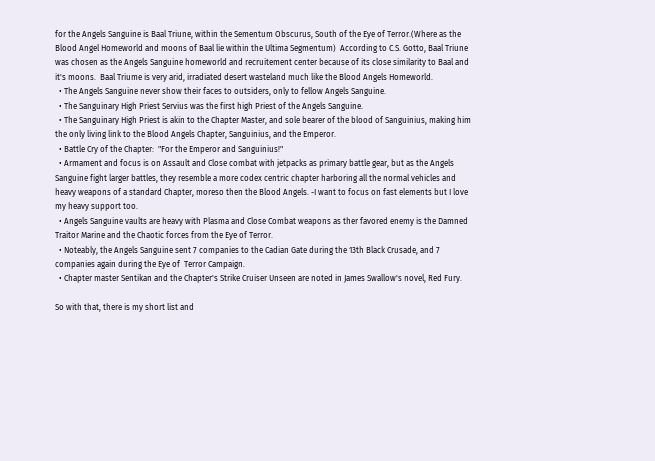for the Angels Sanguine is Baal Triune, within the Sementum Obscurus, South of the Eye of Terror.(Where as the Blood Angel Homeworld and moons of Baal lie within the Ultima Segmentum)  According to C.S. Gotto, Baal Triune was chosen as the Angels Sanguine homeworld and recruitement center because of its close similarity to Baal and it's moons.  Baal Triume is very arid, irradiated desert wasteland much like the Blood Angels Homeworld.
  • The Angels Sanguine never show their faces to outsiders, only to fellow Angels Sanguine.
  • The Sanguinary High Priest Servius was the first high Priest of the Angels Sanguine.
  • The Sanguinary High Priest is akin to the Chapter Master, and sole bearer of the blood of Sanguinius, making him the only living link to the Blood Angels Chapter, Sanguinius, and the Emperor.
  • Battle Cry of the Chapter:  "For the Emperor and Sanguinius!"
  • Armament and focus is on Assault and Close combat with jetpacks as primary battle gear, but as the Angels Sanguine fight larger battles, they resemble a more codex centric chapter harboring all the normal vehicles and heavy weapons of a standard Chapter, moreso then the Blood Angels. -I want to focus on fast elements but I love my heavy support too.
  • Angels Sanguine vaults are heavy with Plasma and Close Combat weapons as ther favored enemy is the Damned Traitor Marine and the Chaotic forces from the Eye of Terror.
  • Noteably, the Angels Sanguine sent 7 companies to the Cadian Gate during the 13th Black Crusade, and 7 companies again during the Eye of  Terror Campaign.
  • Chapter master Sentikan and the Chapter's Strike Cruiser Unseen are noted in James Swallow's novel, Red Fury.

So with that, there is my short list and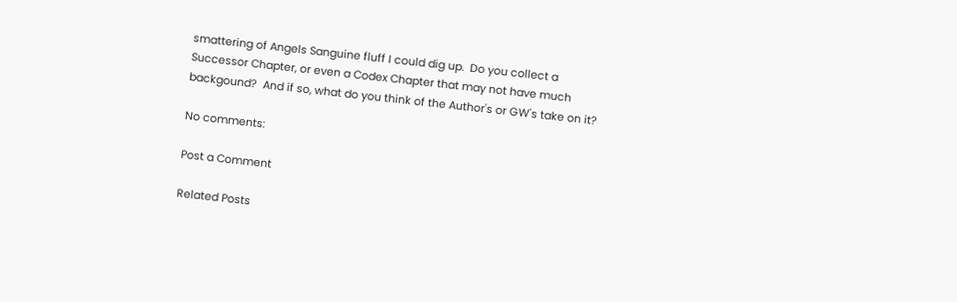smattering of Angels Sanguine fluff I could dig up.  Do you collect a Successor Chapter, or even a Codex Chapter that may not have much backgound?  And if so, what do you think of the Author's or GW's take on it?

No comments:

Post a Comment

Related Posts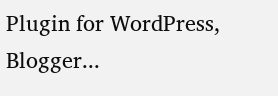Plugin for WordPress, Blogger...